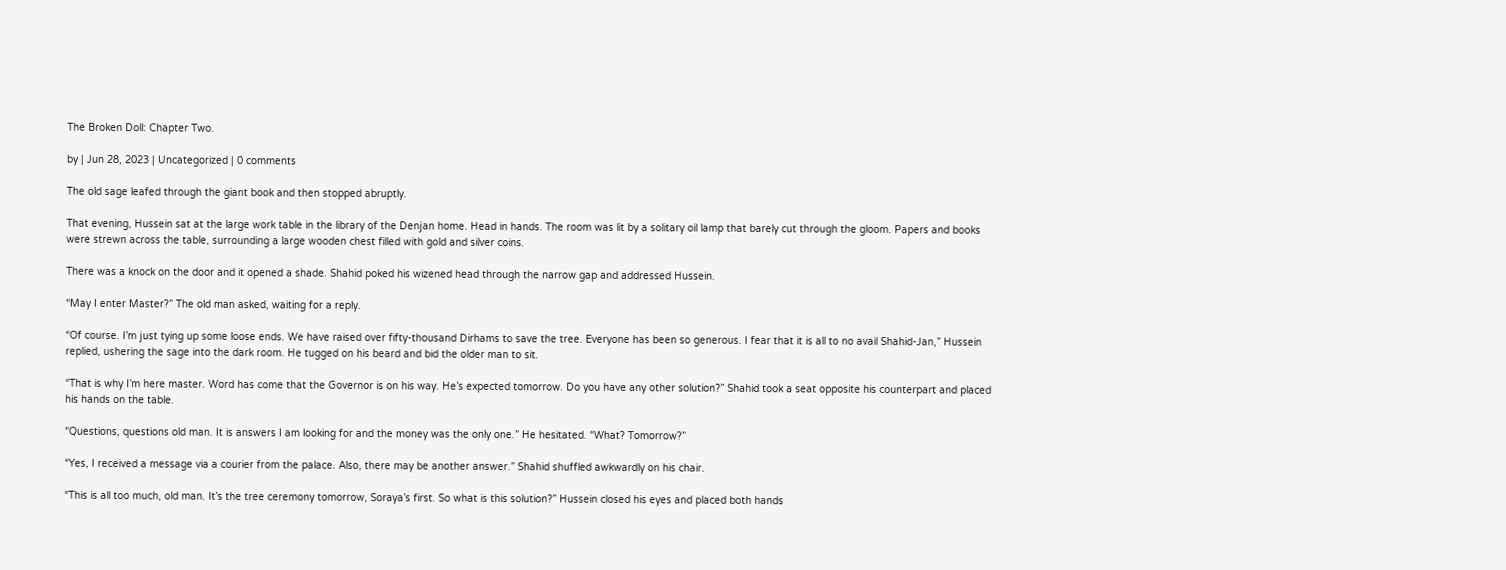The Broken Doll: Chapter Two.

by | Jun 28, 2023 | Uncategorized | 0 comments

The old sage leafed through the giant book and then stopped abruptly.

That evening, Hussein sat at the large work table in the library of the Denjan home. Head in hands. The room was lit by a solitary oil lamp that barely cut through the gloom. Papers and books were strewn across the table, surrounding a large wooden chest filled with gold and silver coins.

There was a knock on the door and it opened a shade. Shahid poked his wizened head through the narrow gap and addressed Hussein.

“May I enter Master?” The old man asked, waiting for a reply.

“Of course. I’m just tying up some loose ends. We have raised over fifty-thousand Dirhams to save the tree. Everyone has been so generous. I fear that it is all to no avail Shahid-Jan,” Hussein replied, ushering the sage into the dark room. He tugged on his beard and bid the older man to sit.

“That is why I’m here master. Word has come that the Governor is on his way. He’s expected tomorrow. Do you have any other solution?” Shahid took a seat opposite his counterpart and placed his hands on the table.

“Questions, questions old man. It is answers I am looking for and the money was the only one.” He hesitated. “What? Tomorrow?”

“Yes, I received a message via a courier from the palace. Also, there may be another answer.” Shahid shuffled awkwardly on his chair.

“This is all too much, old man. It’s the tree ceremony tomorrow, Soraya’s first. So what is this solution?” Hussein closed his eyes and placed both hands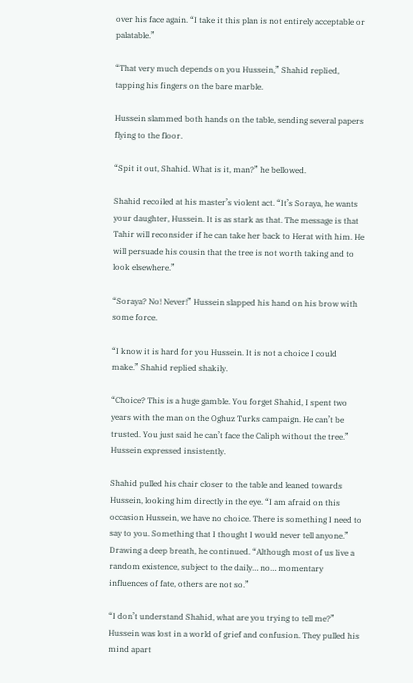over his face again. “I take it this plan is not entirely acceptable or palatable.”

“That very much depends on you Hussein,” Shahid replied, tapping his fingers on the bare marble.

Hussein slammed both hands on the table, sending several papers flying to the floor.

“Spit it out, Shahid. What is it, man?” he bellowed.

Shahid recoiled at his master’s violent act. “It’s Soraya, he wants your daughter, Hussein. It is as stark as that. The message is that Tahir will reconsider if he can take her back to Herat with him. He will persuade his cousin that the tree is not worth taking and to look elsewhere.”

“Soraya? No! Never!” Hussein slapped his hand on his brow with some force.

“I know it is hard for you Hussein. It is not a choice I could make.” Shahid replied shakily.

“Choice? This is a huge gamble. You forget Shahid, I spent two years with the man on the Oghuz Turks campaign. He can’t be trusted. You just said he can’t face the Caliph without the tree.” Hussein expressed insistently.

Shahid pulled his chair closer to the table and leaned towards Hussein, looking him directly in the eye. “I am afraid on this occasion Hussein, we have no choice. There is something I need to say to you. Something that I thought I would never tell anyone.” Drawing a deep breath, he continued. “Although most of us live a random existence, subject to the daily… no… momentary influences of fate, others are not so.”

“I don’t understand Shahid, what are you trying to tell me?” Hussein was lost in a world of grief and confusion. They pulled his mind apart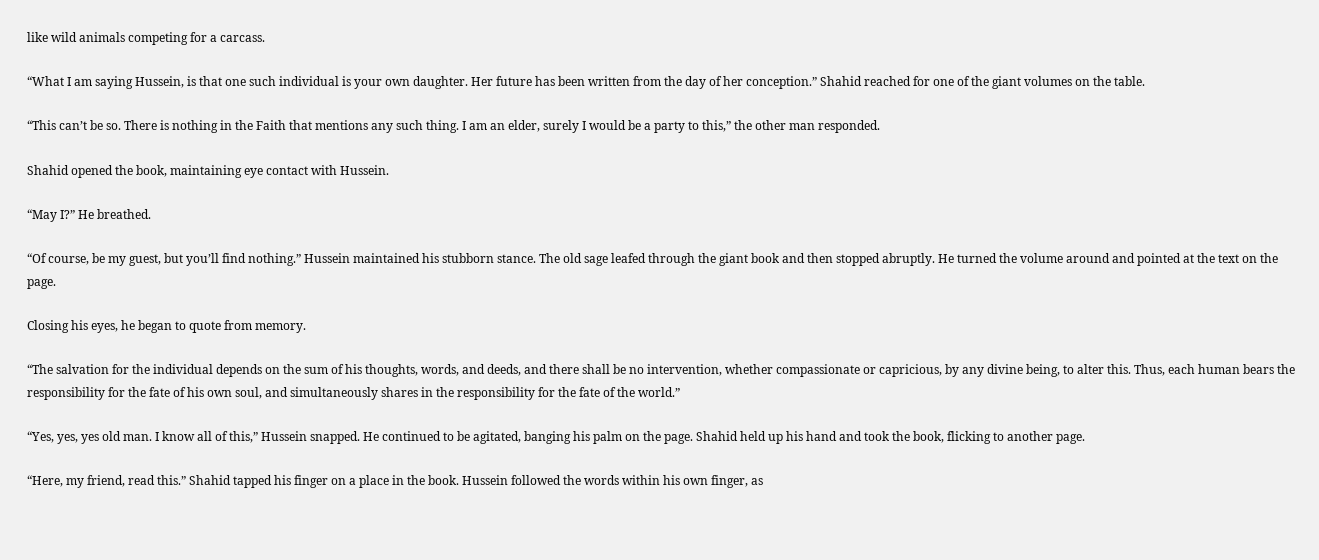like wild animals competing for a carcass.

“What I am saying Hussein, is that one such individual is your own daughter. Her future has been written from the day of her conception.” Shahid reached for one of the giant volumes on the table.

“This can’t be so. There is nothing in the Faith that mentions any such thing. I am an elder, surely I would be a party to this,” the other man responded.

Shahid opened the book, maintaining eye contact with Hussein.

“May I?” He breathed.

“Of course, be my guest, but you’ll find nothing.” Hussein maintained his stubborn stance. The old sage leafed through the giant book and then stopped abruptly. He turned the volume around and pointed at the text on the page.

Closing his eyes, he began to quote from memory.

“The salvation for the individual depends on the sum of his thoughts, words, and deeds, and there shall be no intervention, whether compassionate or capricious, by any divine being, to alter this. Thus, each human bears the responsibility for the fate of his own soul, and simultaneously shares in the responsibility for the fate of the world.”

“Yes, yes, yes old man. I know all of this,” Hussein snapped. He continued to be agitated, banging his palm on the page. Shahid held up his hand and took the book, flicking to another page.

“Here, my friend, read this.” Shahid tapped his finger on a place in the book. Hussein followed the words within his own finger, as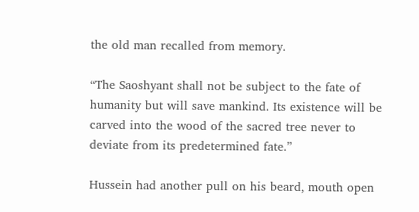the old man recalled from memory.

“The Saoshyant shall not be subject to the fate of humanity but will save mankind. Its existence will be carved into the wood of the sacred tree never to deviate from its predetermined fate.”

Hussein had another pull on his beard, mouth open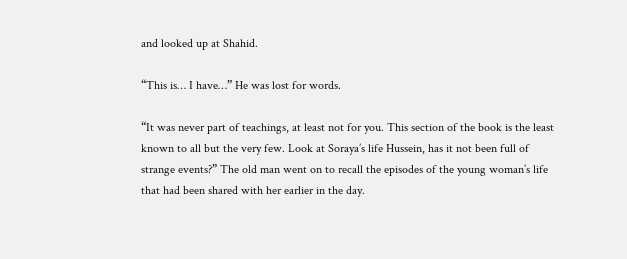and looked up at Shahid.

“This is… I have…” He was lost for words.

“It was never part of teachings, at least not for you. This section of the book is the least known to all but the very few. Look at Soraya’s life Hussein, has it not been full of strange events?” The old man went on to recall the episodes of the young woman’s life that had been shared with her earlier in the day.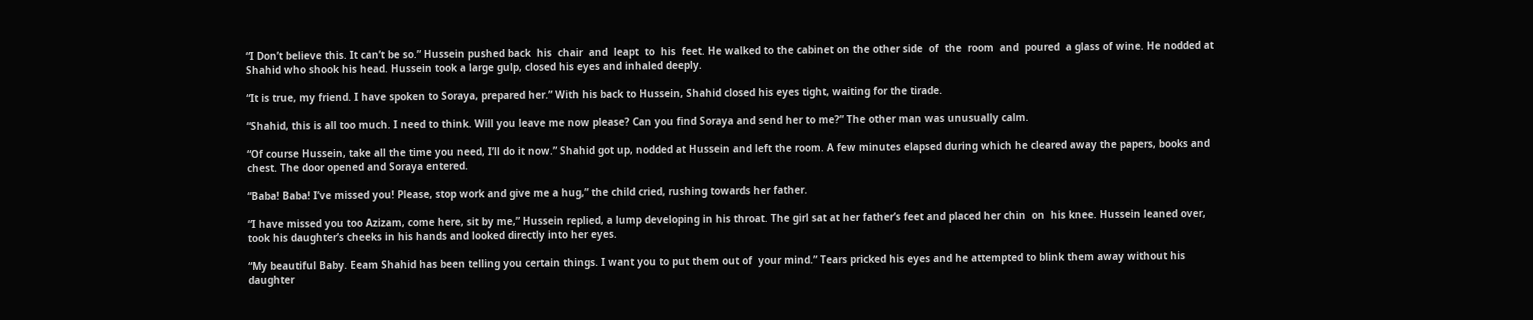“I Don’t believe this. It can’t be so.” Hussein pushed back  his  chair  and  leapt  to  his  feet. He walked to the cabinet on the other side  of  the  room  and  poured  a glass of wine. He nodded at Shahid who shook his head. Hussein took a large gulp, closed his eyes and inhaled deeply.

“It is true, my friend. I have spoken to Soraya, prepared her.” With his back to Hussein, Shahid closed his eyes tight, waiting for the tirade.

“Shahid, this is all too much. I need to think. Will you leave me now please? Can you find Soraya and send her to me?” The other man was unusually calm.

“Of course Hussein, take all the time you need, I’ll do it now.” Shahid got up, nodded at Hussein and left the room. A few minutes elapsed during which he cleared away the papers, books and chest. The door opened and Soraya entered.

“Baba! Baba! I’ve missed you! Please, stop work and give me a hug,” the child cried, rushing towards her father.

“I have missed you too Azizam, come here, sit by me,” Hussein replied, a lump developing in his throat. The girl sat at her father’s feet and placed her chin  on  his knee. Hussein leaned over, took his daughter’s cheeks in his hands and looked directly into her eyes.

“My beautiful Baby. Eeam Shahid has been telling you certain things. I want you to put them out of  your mind.” Tears pricked his eyes and he attempted to blink them away without his daughter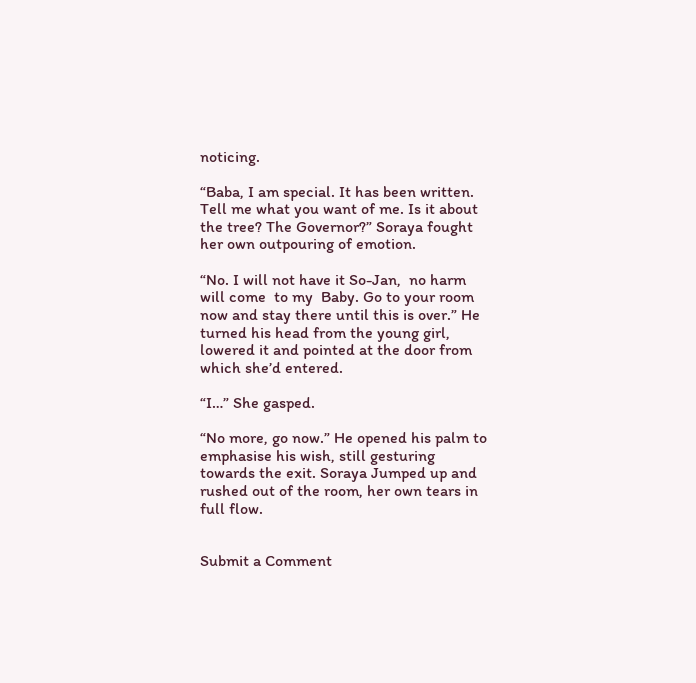noticing.

“Baba, I am special. It has been written. Tell me what you want of me. Is it about the tree? The Governor?” Soraya fought her own outpouring of emotion.

“No. I will not have it So-Jan,  no harm  will come  to my  Baby. Go to your room now and stay there until this is over.” He turned his head from the young girl, lowered it and pointed at the door from which she’d entered.

“I…” She gasped.

“No more, go now.” He opened his palm to emphasise his wish, still gesturing towards the exit. Soraya Jumped up and rushed out of the room, her own tears in full flow.


Submit a Comment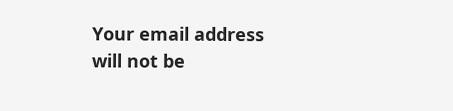Your email address will not be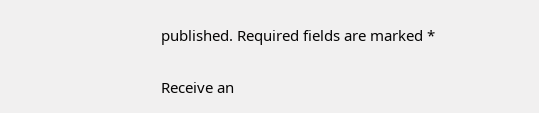published. Required fields are marked *

Receive an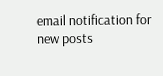email notification for new posts